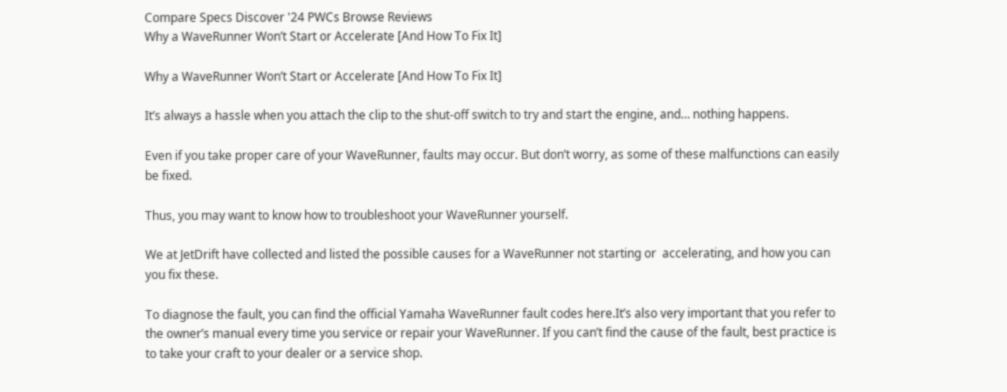Compare Specs Discover '24 PWCs Browse Reviews
Why a WaveRunner Won’t Start or Accelerate [And How To Fix It]

Why a WaveRunner Won’t Start or Accelerate [And How To Fix It]

It’s always a hassle when you attach the clip to the shut-off switch to try and start the engine, and… nothing happens.

Even if you take proper care of your WaveRunner, faults may occur. But don’t worry, as some of these malfunctions can easily be fixed.

Thus, you may want to know how to troubleshoot your WaveRunner yourself.

We at JetDrift have collected and listed the possible causes for a WaveRunner not starting or  accelerating, and how you can you fix these.

To diagnose the fault, you can find the official Yamaha WaveRunner fault codes here.It’s also very important that you refer to the owner’s manual every time you service or repair your WaveRunner. If you can’t find the cause of the fault, best practice is to take your craft to your dealer or a service shop.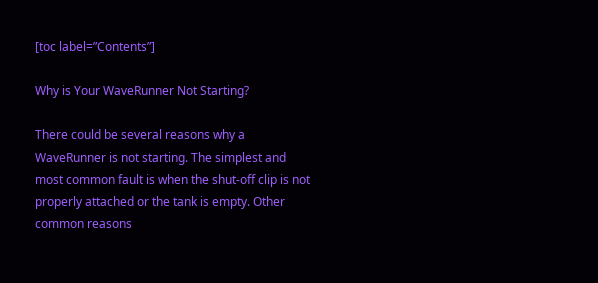[toc label=”Contents”]

Why is Your WaveRunner Not Starting?

There could be several reasons why a WaveRunner is not starting. The simplest and most common fault is when the shut-off clip is not properly attached or the tank is empty. Other common reasons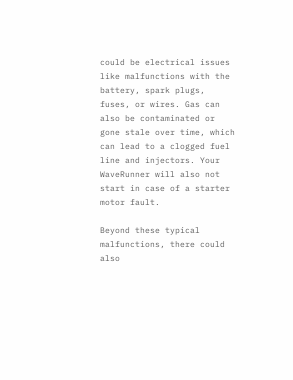could be electrical issues like malfunctions with the battery, spark plugs, fuses, or wires. Gas can also be contaminated or gone stale over time, which can lead to a clogged fuel line and injectors. Your WaveRunner will also not start in case of a starter motor fault.

Beyond these typical malfunctions, there could also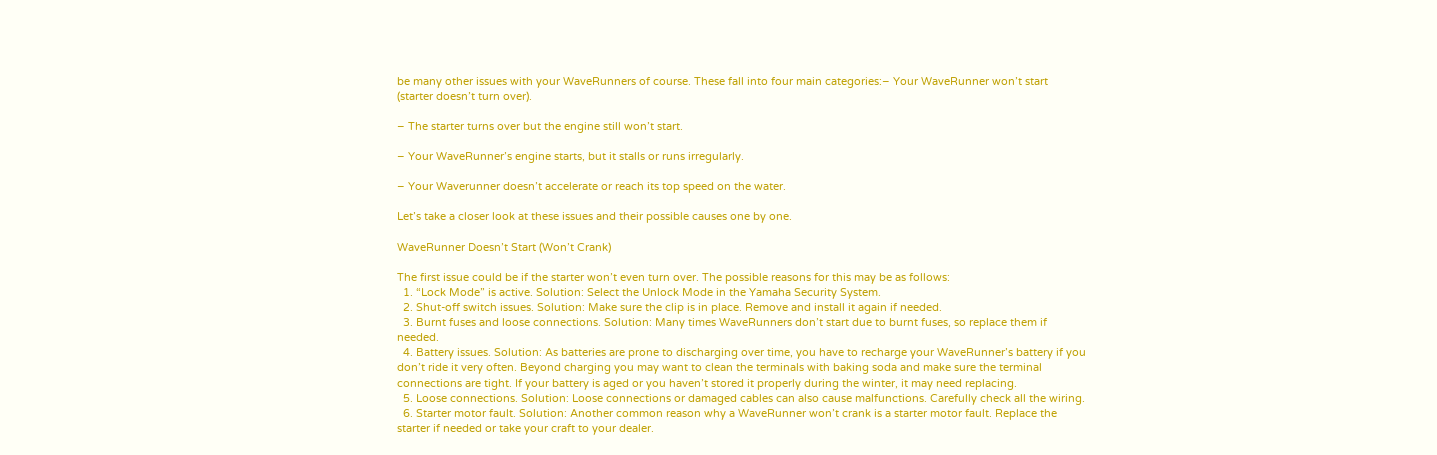be many other issues with your WaveRunners of course. These fall into four main categories:– Your WaveRunner won’t start (starter doesn’t turn over).

– The starter turns over but the engine still won’t start.

– Your WaveRunner’s engine starts, but it stalls or runs irregularly.

– Your Waverunner doesn’t accelerate or reach its top speed on the water.

Let’s take a closer look at these issues and their possible causes one by one.

WaveRunner Doesn’t Start (Won’t Crank)

The first issue could be if the starter won’t even turn over. The possible reasons for this may be as follows:
  1. “Lock Mode” is active. Solution: Select the Unlock Mode in the Yamaha Security System.
  2. Shut-off switch issues. Solution: Make sure the clip is in place. Remove and install it again if needed.
  3. Burnt fuses and loose connections. Solution: Many times WaveRunners don’t start due to burnt fuses, so replace them if needed.
  4. Battery issues. Solution: As batteries are prone to discharging over time, you have to recharge your WaveRunner’s battery if you don’t ride it very often. Beyond charging you may want to clean the terminals with baking soda and make sure the terminal connections are tight. If your battery is aged or you haven’t stored it properly during the winter, it may need replacing.
  5. Loose connections. Solution: Loose connections or damaged cables can also cause malfunctions. Carefully check all the wiring.
  6. Starter motor fault. Solution: Another common reason why a WaveRunner won’t crank is a starter motor fault. Replace the starter if needed or take your craft to your dealer.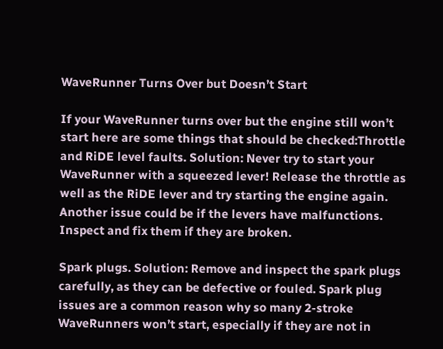WaveRunner Turns Over but Doesn’t Start

If your WaveRunner turns over but the engine still won’t start here are some things that should be checked:Throttle and RiDE level faults. Solution: Never try to start your WaveRunner with a squeezed lever! Release the throttle as well as the RiDE lever and try starting the engine again. Another issue could be if the levers have malfunctions. Inspect and fix them if they are broken.

Spark plugs. Solution: Remove and inspect the spark plugs carefully, as they can be defective or fouled. Spark plug issues are a common reason why so many 2-stroke WaveRunners won’t start, especially if they are not in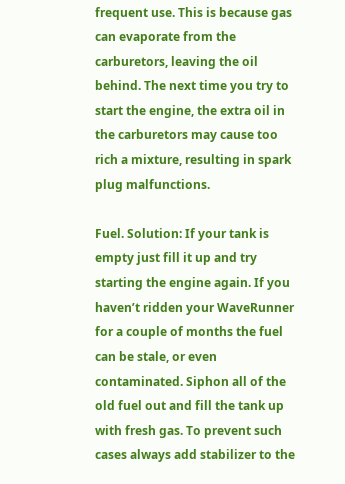frequent use. This is because gas can evaporate from the carburetors, leaving the oil behind. The next time you try to start the engine, the extra oil in the carburetors may cause too rich a mixture, resulting in spark plug malfunctions.

Fuel. Solution: If your tank is empty just fill it up and try starting the engine again. If you haven’t ridden your WaveRunner for a couple of months the fuel can be stale, or even contaminated. Siphon all of the old fuel out and fill the tank up with fresh gas. To prevent such cases always add stabilizer to the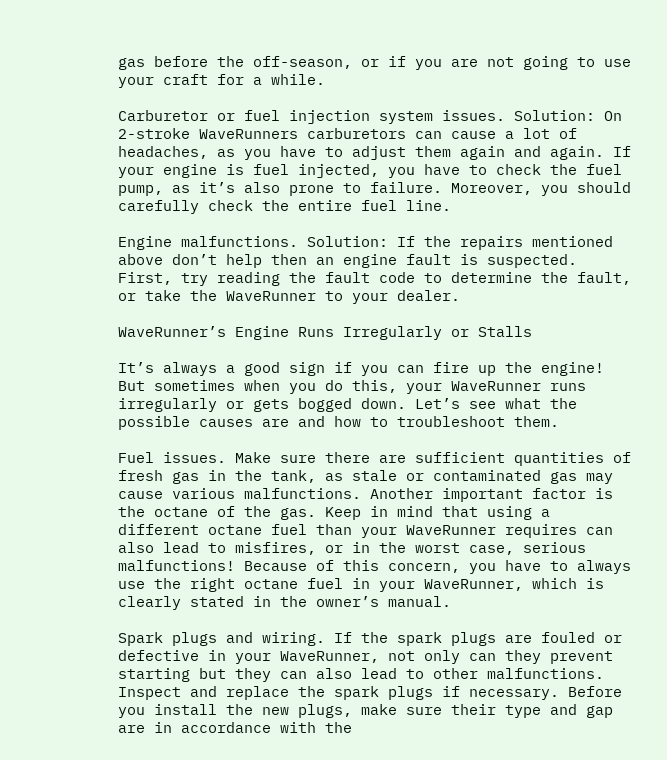gas before the off-season, or if you are not going to use your craft for a while.

Carburetor or fuel injection system issues. Solution: On 2-stroke WaveRunners carburetors can cause a lot of headaches, as you have to adjust them again and again. If your engine is fuel injected, you have to check the fuel pump, as it’s also prone to failure. Moreover, you should carefully check the entire fuel line.

Engine malfunctions. Solution: If the repairs mentioned above don’t help then an engine fault is suspected. First, try reading the fault code to determine the fault, or take the WaveRunner to your dealer.

WaveRunner’s Engine Runs Irregularly or Stalls

It’s always a good sign if you can fire up the engine! But sometimes when you do this, your WaveRunner runs irregularly or gets bogged down. Let’s see what the possible causes are and how to troubleshoot them.

Fuel issues. Make sure there are sufficient quantities of fresh gas in the tank, as stale or contaminated gas may cause various malfunctions. Another important factor is the octane of the gas. Keep in mind that using a different octane fuel than your WaveRunner requires can also lead to misfires, or in the worst case, serious malfunctions! Because of this concern, you have to always use the right octane fuel in your WaveRunner, which is clearly stated in the owner’s manual.

Spark plugs and wiring. If the spark plugs are fouled or defective in your WaveRunner, not only can they prevent starting but they can also lead to other malfunctions. Inspect and replace the spark plugs if necessary. Before you install the new plugs, make sure their type and gap are in accordance with the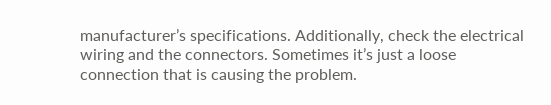manufacturer’s specifications. Additionally, check the electrical wiring and the connectors. Sometimes it’s just a loose connection that is causing the problem.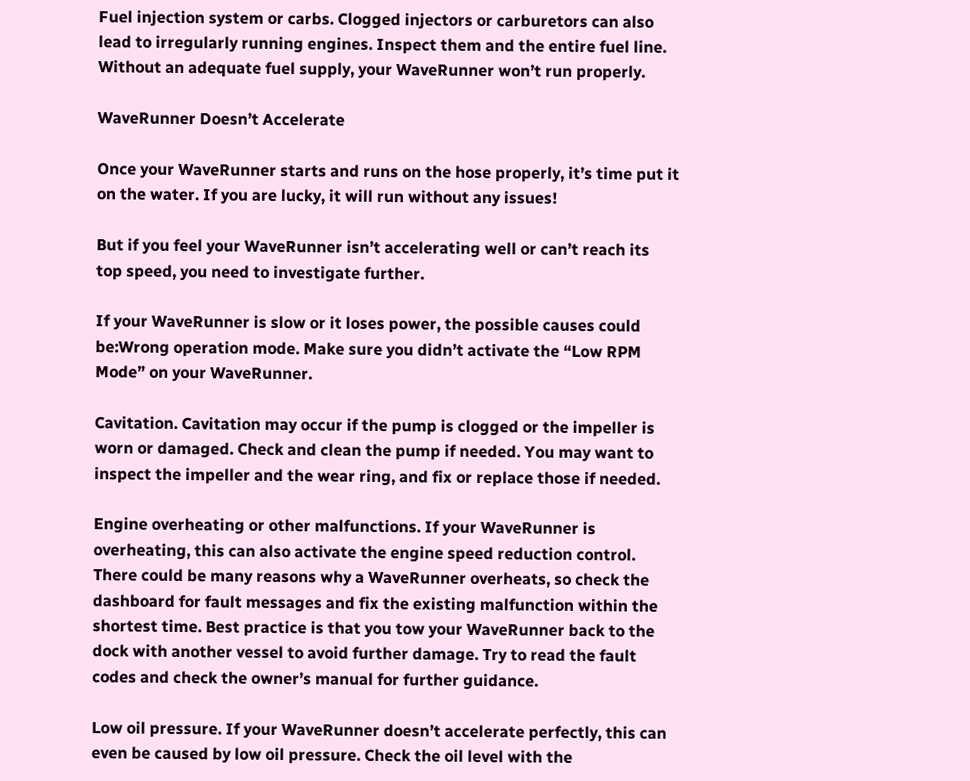Fuel injection system or carbs. Clogged injectors or carburetors can also lead to irregularly running engines. Inspect them and the entire fuel line. Without an adequate fuel supply, your WaveRunner won’t run properly.

WaveRunner Doesn’t Accelerate

Once your WaveRunner starts and runs on the hose properly, it’s time put it on the water. If you are lucky, it will run without any issues!

But if you feel your WaveRunner isn’t accelerating well or can’t reach its top speed, you need to investigate further.

If your WaveRunner is slow or it loses power, the possible causes could be:Wrong operation mode. Make sure you didn’t activate the “Low RPM Mode” on your WaveRunner.

Cavitation. Cavitation may occur if the pump is clogged or the impeller is worn or damaged. Check and clean the pump if needed. You may want to inspect the impeller and the wear ring, and fix or replace those if needed.

Engine overheating or other malfunctions. If your WaveRunner is overheating, this can also activate the engine speed reduction control. There could be many reasons why a WaveRunner overheats, so check the dashboard for fault messages and fix the existing malfunction within the shortest time. Best practice is that you tow your WaveRunner back to the dock with another vessel to avoid further damage. Try to read the fault codes and check the owner’s manual for further guidance.

Low oil pressure. If your WaveRunner doesn’t accelerate perfectly, this can even be caused by low oil pressure. Check the oil level with the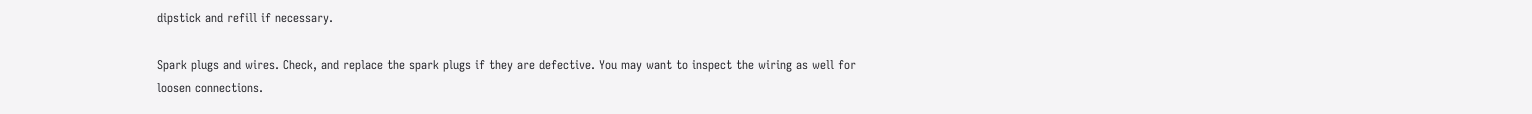dipstick and refill if necessary.

Spark plugs and wires. Check, and replace the spark plugs if they are defective. You may want to inspect the wiring as well for loosen connections.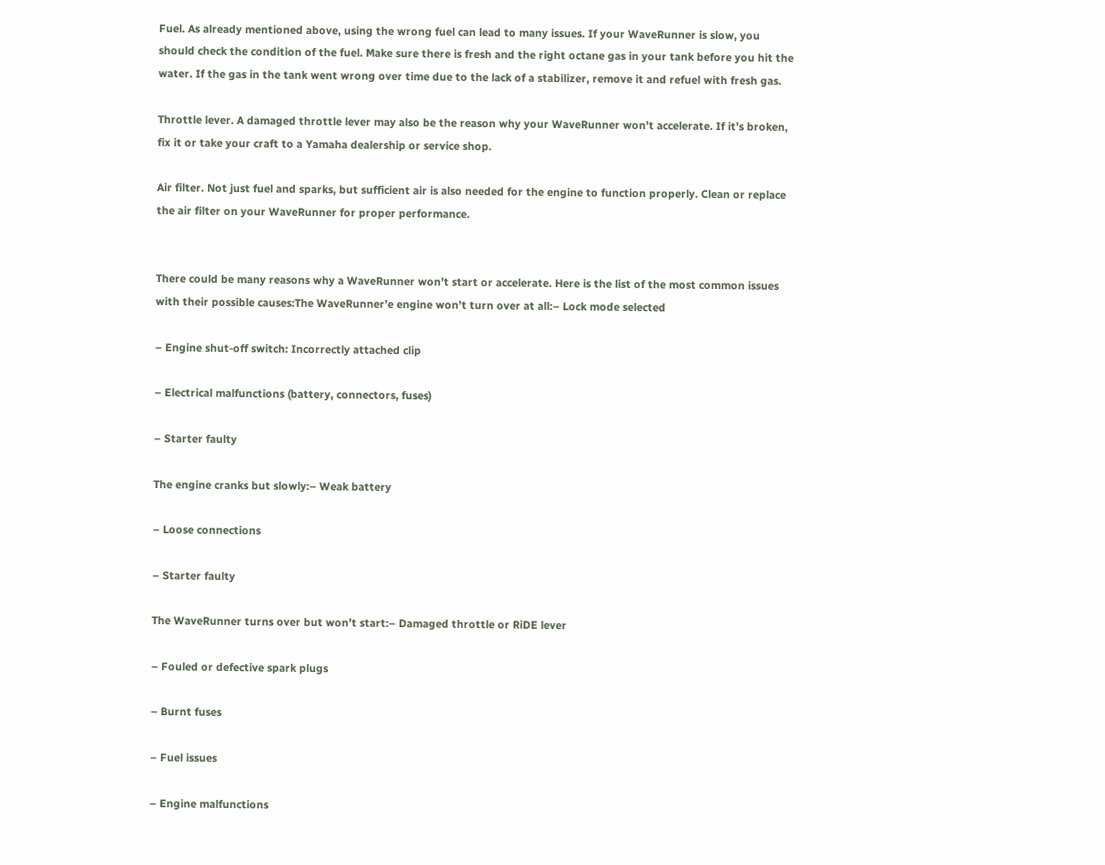Fuel. As already mentioned above, using the wrong fuel can lead to many issues. If your WaveRunner is slow, you should check the condition of the fuel. Make sure there is fresh and the right octane gas in your tank before you hit the water. If the gas in the tank went wrong over time due to the lack of a stabilizer, remove it and refuel with fresh gas.

Throttle lever. A damaged throttle lever may also be the reason why your WaveRunner won’t accelerate. If it’s broken, fix it or take your craft to a Yamaha dealership or service shop.

Air filter. Not just fuel and sparks, but sufficient air is also needed for the engine to function properly. Clean or replace the air filter on your WaveRunner for proper performance.


There could be many reasons why a WaveRunner won’t start or accelerate. Here is the list of the most common issues with their possible causes:The WaveRunner’e engine won’t turn over at all:– Lock mode selected

– Engine shut-off switch: Incorrectly attached clip

– Electrical malfunctions (battery, connectors, fuses)

– Starter faulty

The engine cranks but slowly:– Weak battery

– Loose connections

– Starter faulty

The WaveRunner turns over but won’t start:– Damaged throttle or RiDE lever

– Fouled or defective spark plugs

– Burnt fuses

– Fuel issues

– Engine malfunctions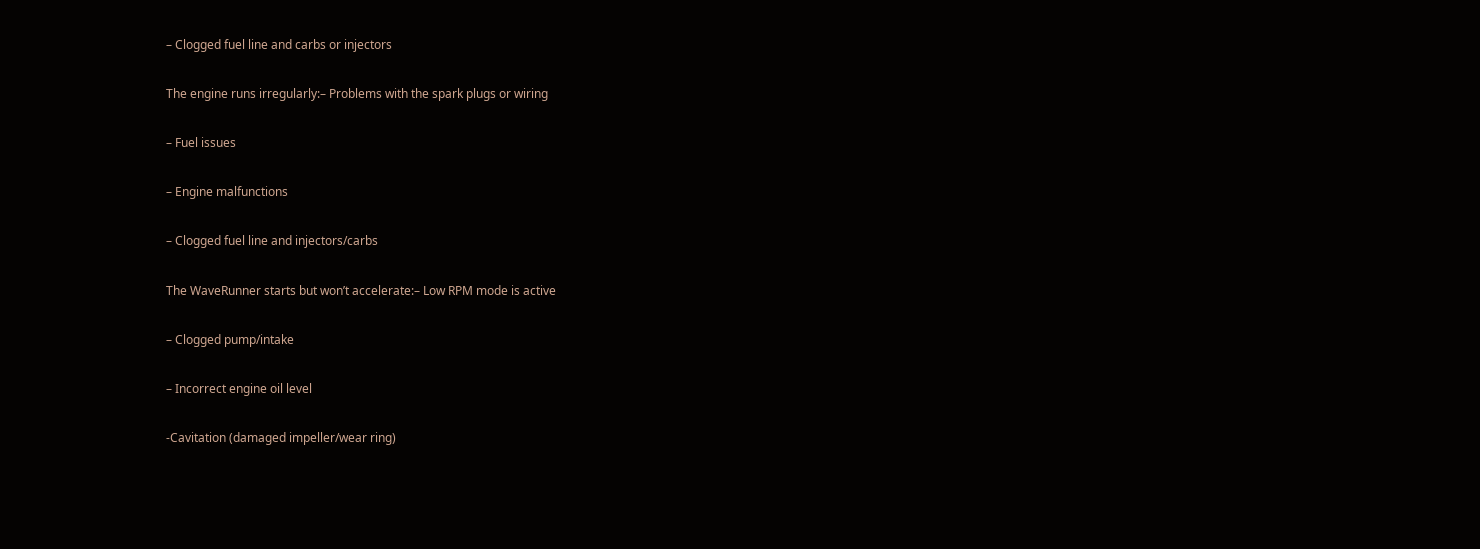– Clogged fuel line and carbs or injectors

The engine runs irregularly:– Problems with the spark plugs or wiring

– Fuel issues

– Engine malfunctions

– Clogged fuel line and injectors/carbs

The WaveRunner starts but won’t accelerate:– Low RPM mode is active

– Clogged pump/intake

– Incorrect engine oil level

-Cavitation (damaged impeller/wear ring)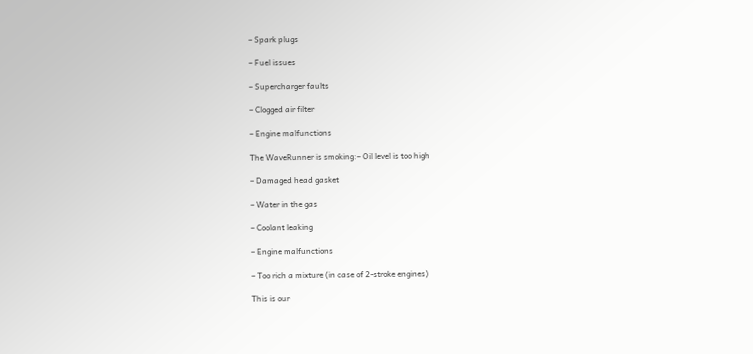– Spark plugs

– Fuel issues

– Supercharger faults

– Clogged air filter

– Engine malfunctions

The WaveRunner is smoking:– Oil level is too high

– Damaged head gasket

– Water in the gas

– Coolant leaking

– Engine malfunctions

– Too rich a mixture (in case of 2-stroke engines)

This is our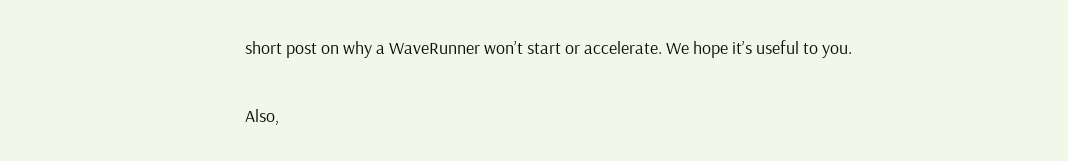short post on why a WaveRunner won’t start or accelerate. We hope it’s useful to you.

Also,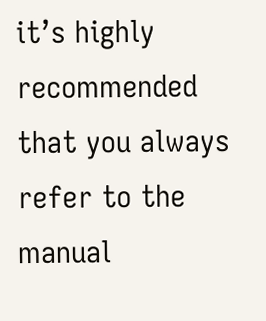it’s highly recommended that you always refer to the manual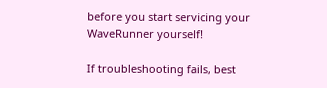before you start servicing your WaveRunner yourself!

If troubleshooting fails, best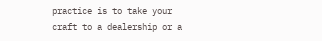practice is to take your craft to a dealership or a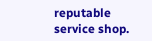reputable service shop.